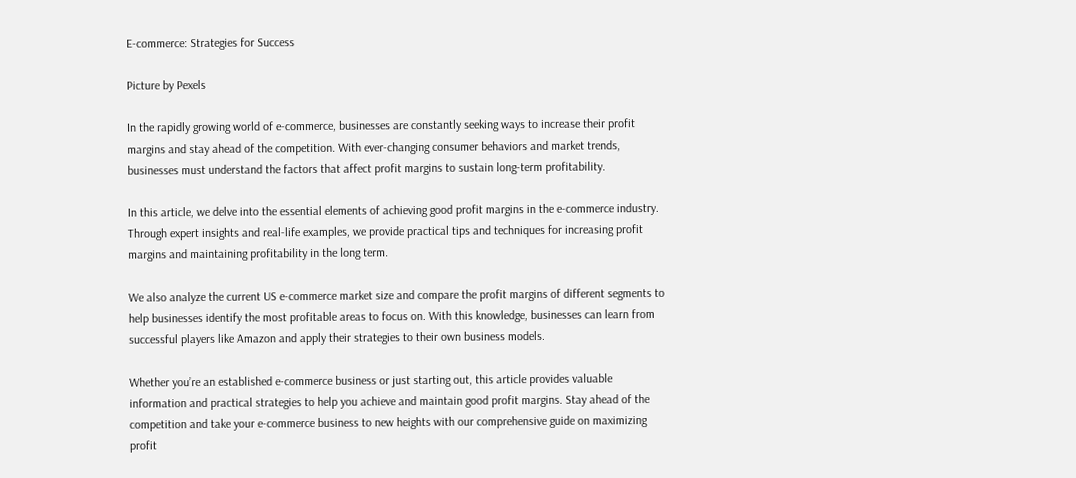E-commerce: Strategies for Success

Picture by Pexels

In the rapidly growing world of e-commerce, businesses are constantly seeking ways to increase their profit margins and stay ahead of the competition. With ever-changing consumer behaviors and market trends, businesses must understand the factors that affect profit margins to sustain long-term profitability.

In this article, we delve into the essential elements of achieving good profit margins in the e-commerce industry. Through expert insights and real-life examples, we provide practical tips and techniques for increasing profit margins and maintaining profitability in the long term.

We also analyze the current US e-commerce market size and compare the profit margins of different segments to help businesses identify the most profitable areas to focus on. With this knowledge, businesses can learn from successful players like Amazon and apply their strategies to their own business models.

Whether you’re an established e-commerce business or just starting out, this article provides valuable information and practical strategies to help you achieve and maintain good profit margins. Stay ahead of the competition and take your e-commerce business to new heights with our comprehensive guide on maximizing profit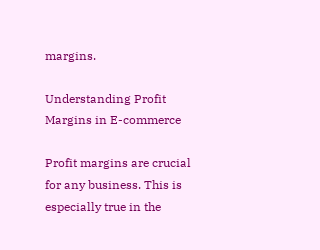margins.

Understanding Profit Margins in E-commerce

Profit margins are crucial for any business. This is especially true in the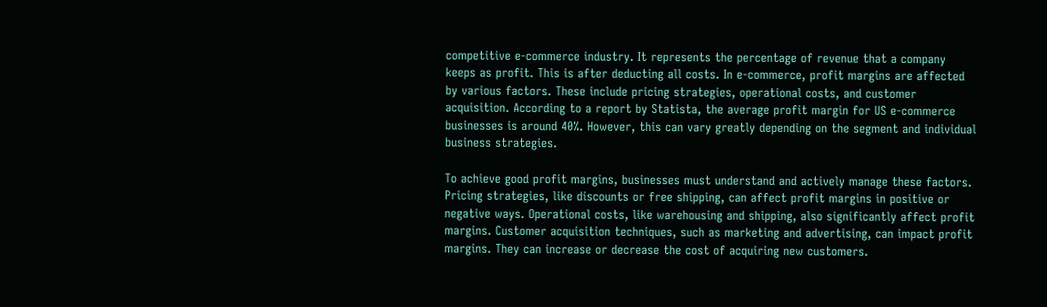competitive e-commerce industry. It represents the percentage of revenue that a company keeps as profit. This is after deducting all costs. In e-commerce, profit margins are affected by various factors. These include pricing strategies, operational costs, and customer acquisition. According to a report by Statista, the average profit margin for US e-commerce businesses is around 40%. However, this can vary greatly depending on the segment and individual business strategies.

To achieve good profit margins, businesses must understand and actively manage these factors. Pricing strategies, like discounts or free shipping, can affect profit margins in positive or negative ways. Operational costs, like warehousing and shipping, also significantly affect profit margins. Customer acquisition techniques, such as marketing and advertising, can impact profit margins. They can increase or decrease the cost of acquiring new customers.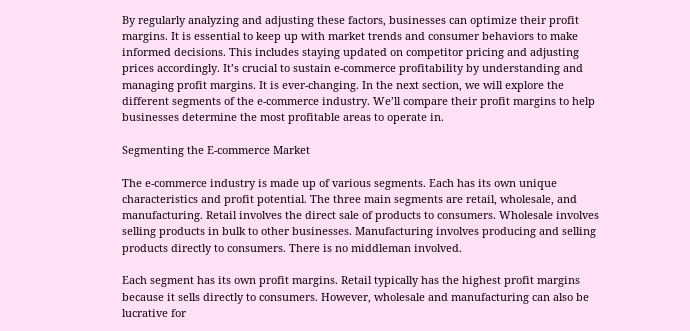By regularly analyzing and adjusting these factors, businesses can optimize their profit margins. It is essential to keep up with market trends and consumer behaviors to make informed decisions. This includes staying updated on competitor pricing and adjusting prices accordingly. It’s crucial to sustain e-commerce profitability by understanding and managing profit margins. It is ever-changing. In the next section, we will explore the different segments of the e-commerce industry. We’ll compare their profit margins to help businesses determine the most profitable areas to operate in.

Segmenting the E-commerce Market

The e-commerce industry is made up of various segments. Each has its own unique characteristics and profit potential. The three main segments are retail, wholesale, and manufacturing. Retail involves the direct sale of products to consumers. Wholesale involves selling products in bulk to other businesses. Manufacturing involves producing and selling products directly to consumers. There is no middleman involved.

Each segment has its own profit margins. Retail typically has the highest profit margins because it sells directly to consumers. However, wholesale and manufacturing can also be lucrative for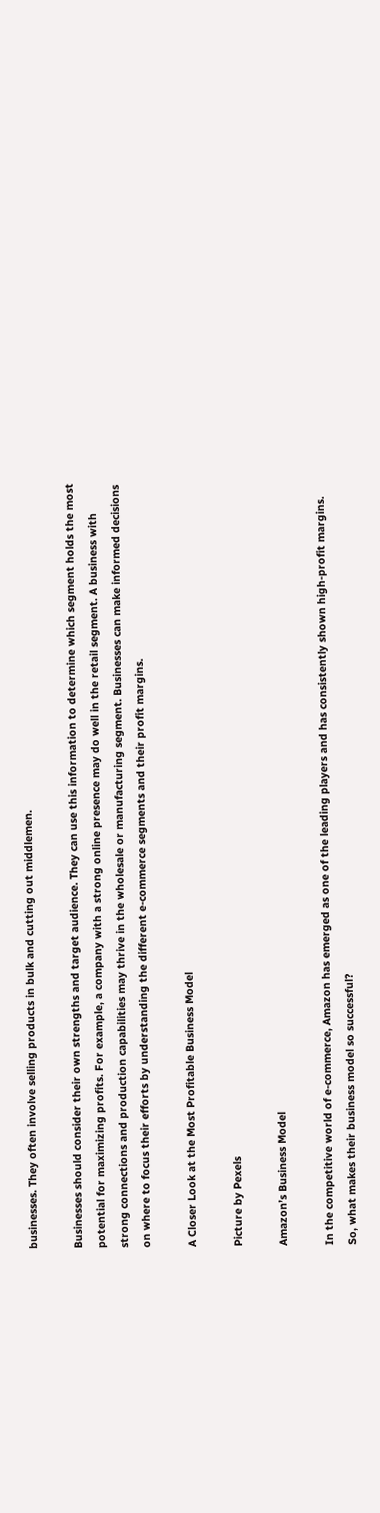businesses. They often involve selling products in bulk and cutting out middlemen.

Businesses should consider their own strengths and target audience. They can use this information to determine which segment holds the most potential for maximizing profits. For example, a company with a strong online presence may do well in the retail segment. A business with strong connections and production capabilities may thrive in the wholesale or manufacturing segment. Businesses can make informed decisions on where to focus their efforts by understanding the different e-commerce segments and their profit margins.

A Closer Look at the Most Profitable Business Model

Picture by Pexels

Amazon’s Business Model

In the competitive world of e-commerce, Amazon has emerged as one of the leading players and has consistently shown high-profit margins. So, what makes their business model so successful?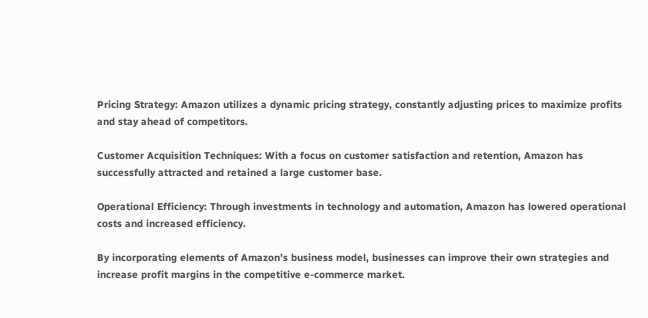Pricing Strategy: Amazon utilizes a dynamic pricing strategy, constantly adjusting prices to maximize profits and stay ahead of competitors.

Customer Acquisition Techniques: With a focus on customer satisfaction and retention, Amazon has successfully attracted and retained a large customer base.

Operational Efficiency: Through investments in technology and automation, Amazon has lowered operational costs and increased efficiency.

By incorporating elements of Amazon’s business model, businesses can improve their own strategies and increase profit margins in the competitive e-commerce market.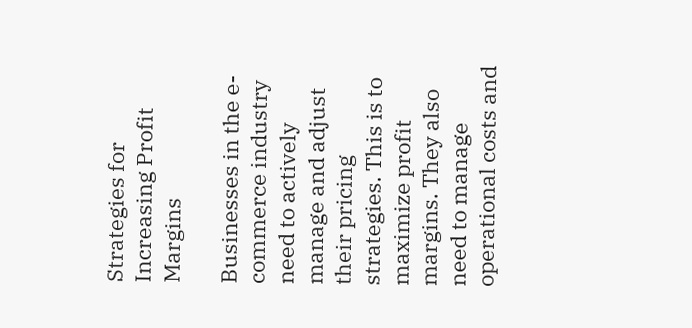Strategies for Increasing Profit Margins

Businesses in the e-commerce industry need to actively manage and adjust their pricing strategies. This is to maximize profit margins. They also need to manage operational costs and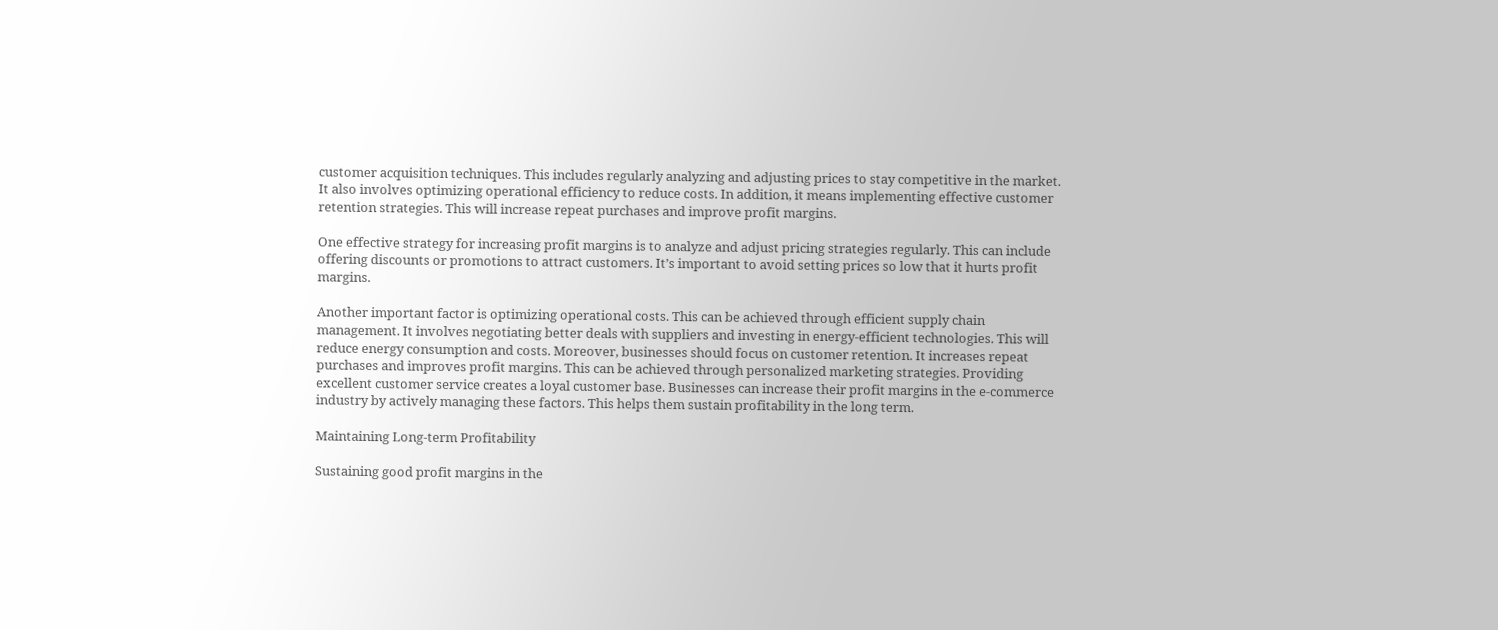customer acquisition techniques. This includes regularly analyzing and adjusting prices to stay competitive in the market. It also involves optimizing operational efficiency to reduce costs. In addition, it means implementing effective customer retention strategies. This will increase repeat purchases and improve profit margins.

One effective strategy for increasing profit margins is to analyze and adjust pricing strategies regularly. This can include offering discounts or promotions to attract customers. It’s important to avoid setting prices so low that it hurts profit margins.

Another important factor is optimizing operational costs. This can be achieved through efficient supply chain management. It involves negotiating better deals with suppliers and investing in energy-efficient technologies. This will reduce energy consumption and costs. Moreover, businesses should focus on customer retention. It increases repeat purchases and improves profit margins. This can be achieved through personalized marketing strategies. Providing excellent customer service creates a loyal customer base. Businesses can increase their profit margins in the e-commerce industry by actively managing these factors. This helps them sustain profitability in the long term.

Maintaining Long-term Profitability

Sustaining good profit margins in the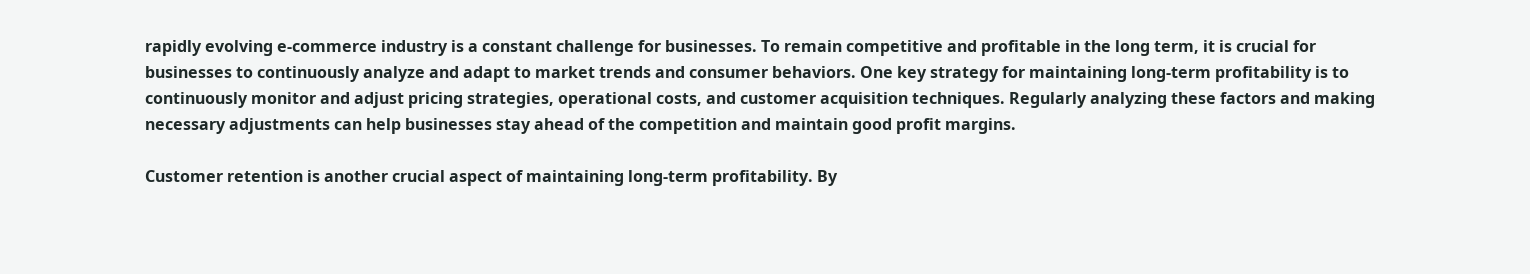rapidly evolving e-commerce industry is a constant challenge for businesses. To remain competitive and profitable in the long term, it is crucial for businesses to continuously analyze and adapt to market trends and consumer behaviors. One key strategy for maintaining long-term profitability is to continuously monitor and adjust pricing strategies, operational costs, and customer acquisition techniques. Regularly analyzing these factors and making necessary adjustments can help businesses stay ahead of the competition and maintain good profit margins.

Customer retention is another crucial aspect of maintaining long-term profitability. By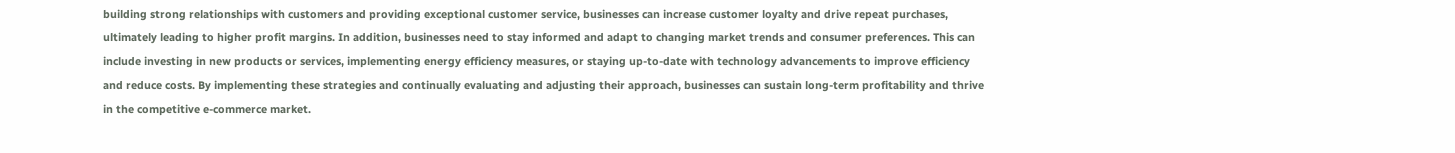building strong relationships with customers and providing exceptional customer service, businesses can increase customer loyalty and drive repeat purchases, ultimately leading to higher profit margins. In addition, businesses need to stay informed and adapt to changing market trends and consumer preferences. This can include investing in new products or services, implementing energy efficiency measures, or staying up-to-date with technology advancements to improve efficiency and reduce costs. By implementing these strategies and continually evaluating and adjusting their approach, businesses can sustain long-term profitability and thrive in the competitive e-commerce market.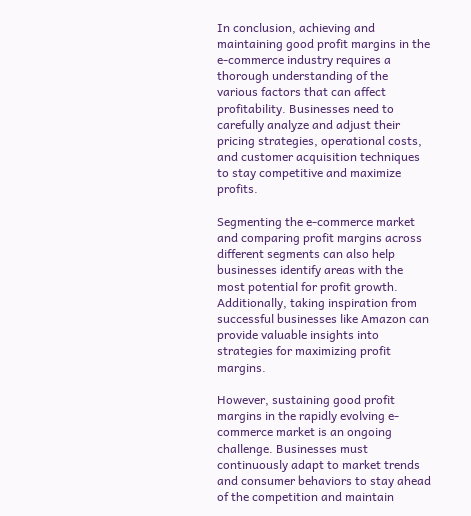In conclusion, achieving and maintaining good profit margins in the e-commerce industry requires a thorough understanding of the various factors that can affect profitability. Businesses need to carefully analyze and adjust their pricing strategies, operational costs, and customer acquisition techniques to stay competitive and maximize profits.

Segmenting the e-commerce market and comparing profit margins across different segments can also help businesses identify areas with the most potential for profit growth. Additionally, taking inspiration from successful businesses like Amazon can provide valuable insights into strategies for maximizing profit margins.

However, sustaining good profit margins in the rapidly evolving e-commerce market is an ongoing challenge. Businesses must continuously adapt to market trends and consumer behaviors to stay ahead of the competition and maintain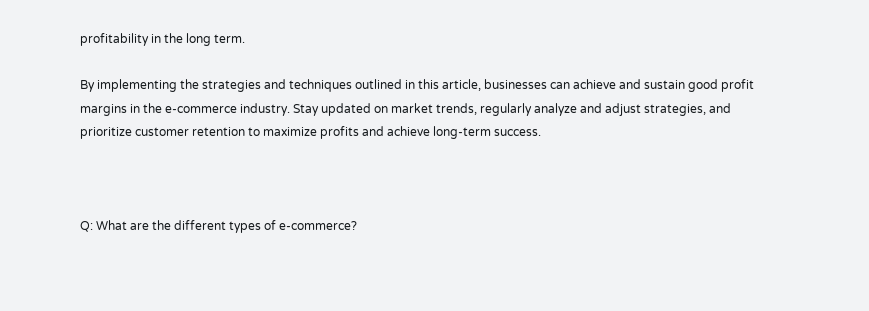profitability in the long term.

By implementing the strategies and techniques outlined in this article, businesses can achieve and sustain good profit margins in the e-commerce industry. Stay updated on market trends, regularly analyze and adjust strategies, and prioritize customer retention to maximize profits and achieve long-term success.



Q: What are the different types of e-commerce?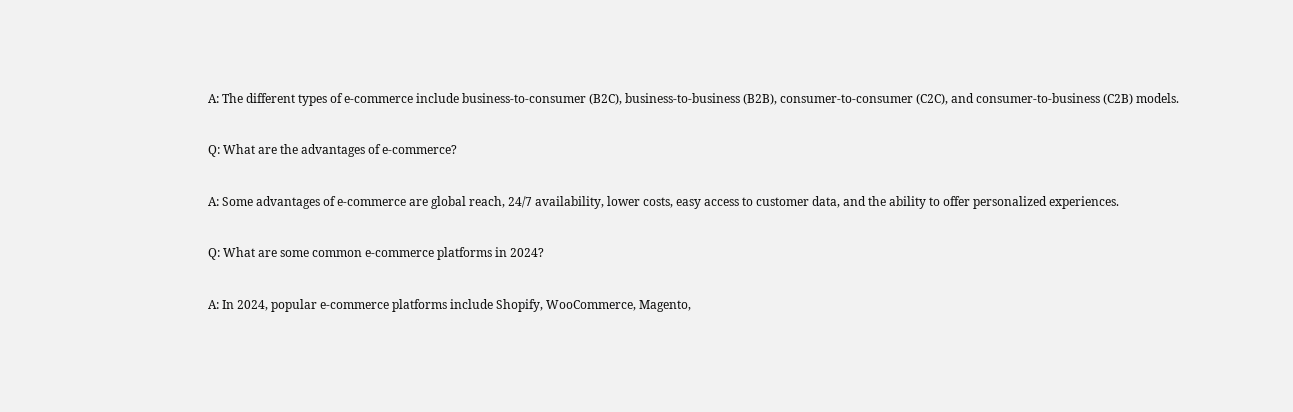A: The different types of e-commerce include business-to-consumer (B2C), business-to-business (B2B), consumer-to-consumer (C2C), and consumer-to-business (C2B) models.

Q: What are the advantages of e-commerce?

A: Some advantages of e-commerce are global reach, 24/7 availability, lower costs, easy access to customer data, and the ability to offer personalized experiences.

Q: What are some common e-commerce platforms in 2024?

A: In 2024, popular e-commerce platforms include Shopify, WooCommerce, Magento,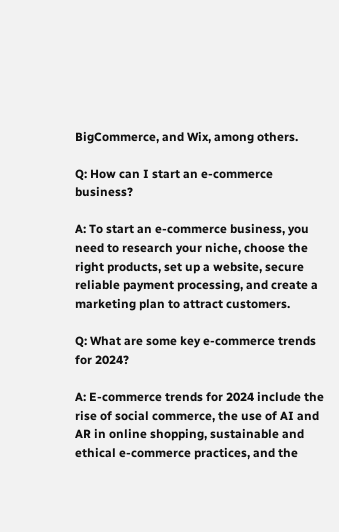BigCommerce, and Wix, among others.

Q: How can I start an e-commerce business?

A: To start an e-commerce business, you need to research your niche, choose the right products, set up a website, secure reliable payment processing, and create a marketing plan to attract customers.

Q: What are some key e-commerce trends for 2024?

A: E-commerce trends for 2024 include the rise of social commerce, the use of AI and AR in online shopping, sustainable and ethical e-commerce practices, and the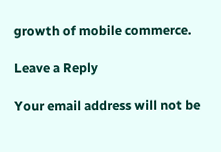growth of mobile commerce.

Leave a Reply

Your email address will not be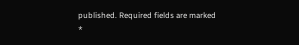published. Required fields are marked *